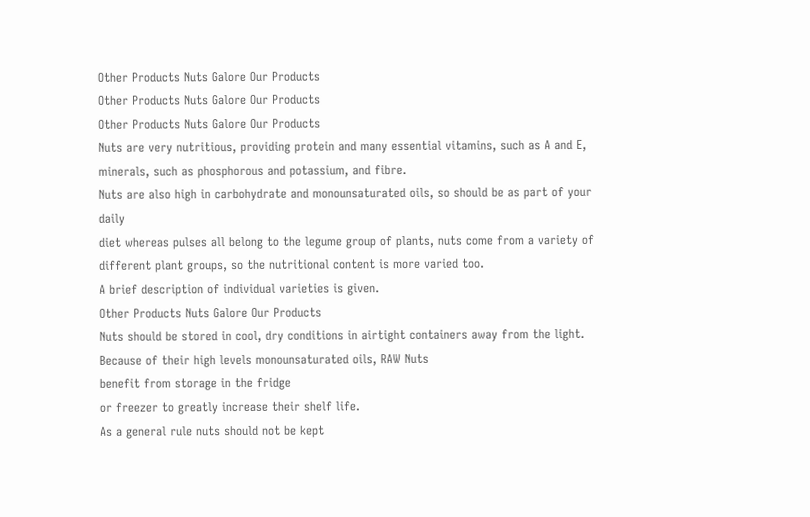Other Products Nuts Galore Our Products
Other Products Nuts Galore Our Products
Other Products Nuts Galore Our Products
Nuts are very nutritious, providing protein and many essential vitamins, such as A and E, minerals, such as phosphorous and potassium, and fibre.
Nuts are also high in carbohydrate and monounsaturated oils, so should be as part of your daily
diet whereas pulses all belong to the legume group of plants, nuts come from a variety of different plant groups, so the nutritional content is more varied too.
A brief description of individual varieties is given.
Other Products Nuts Galore Our Products
Nuts should be stored in cool, dry conditions in airtight containers away from the light.
Because of their high levels monounsaturated oils, RAW Nuts
benefit from storage in the fridge
or freezer to greatly increase their shelf life.
As a general rule nuts should not be kept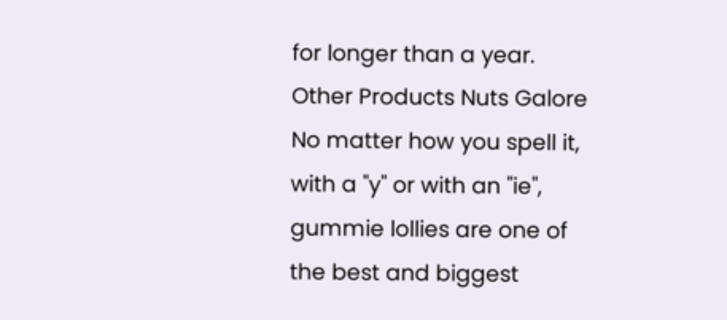for longer than a year.
Other Products Nuts Galore
No matter how you spell it, with a "y" or with an "ie", gummie lollies are one of the best and biggest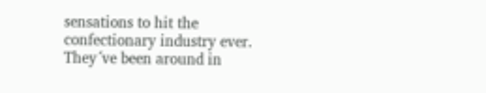sensations to hit the confectionary industry ever. They´ve been around in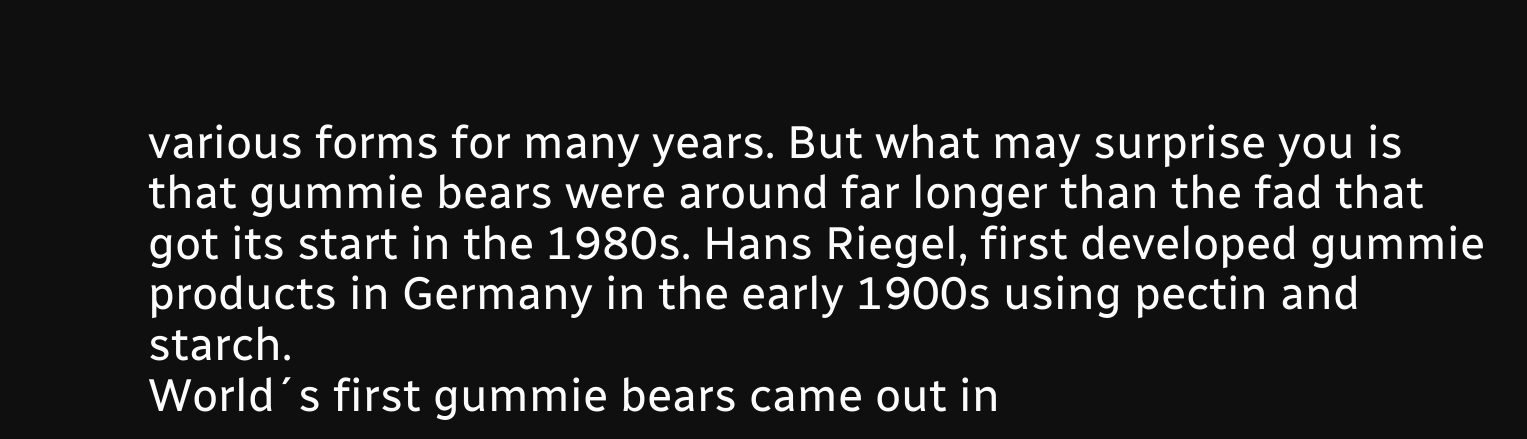various forms for many years. But what may surprise you is that gummie bears were around far longer than the fad that got its start in the 1980s. Hans Riegel, first developed gummie products in Germany in the early 1900s using pectin and starch.
World´s first gummie bears came out in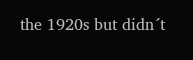the 1920s but didn´t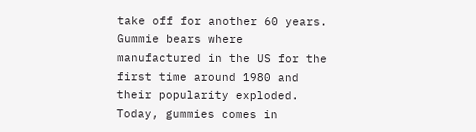take off for another 60 years. Gummie bears where manufactured in the US for the first time around 1980 and their popularity exploded. Today, gummies comes in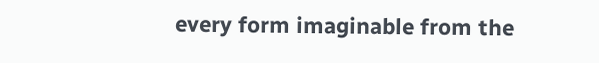every form imaginable from the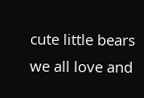cute little bears we all love and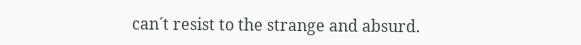can´t resist to the strange and absurd.